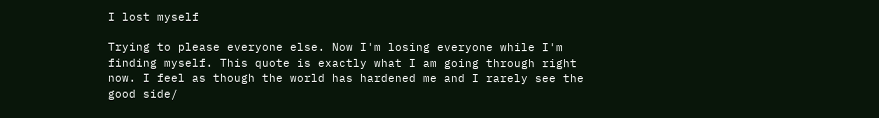I lost myself

Trying to please everyone else. Now I'm losing everyone while I'm finding myself. This quote is exactly what I am going through right now. I feel as though the world has hardened me and I rarely see the good side/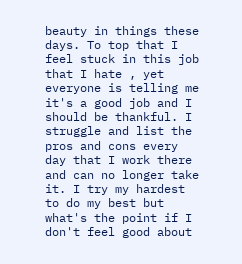beauty in things these days. To top that I feel stuck in this job that I hate , yet everyone is telling me it's a good job and I should be thankful. I struggle and list the pros and cons every day that I work there and can no longer take it. I try my hardest to do my best but what's the point if I don't feel good about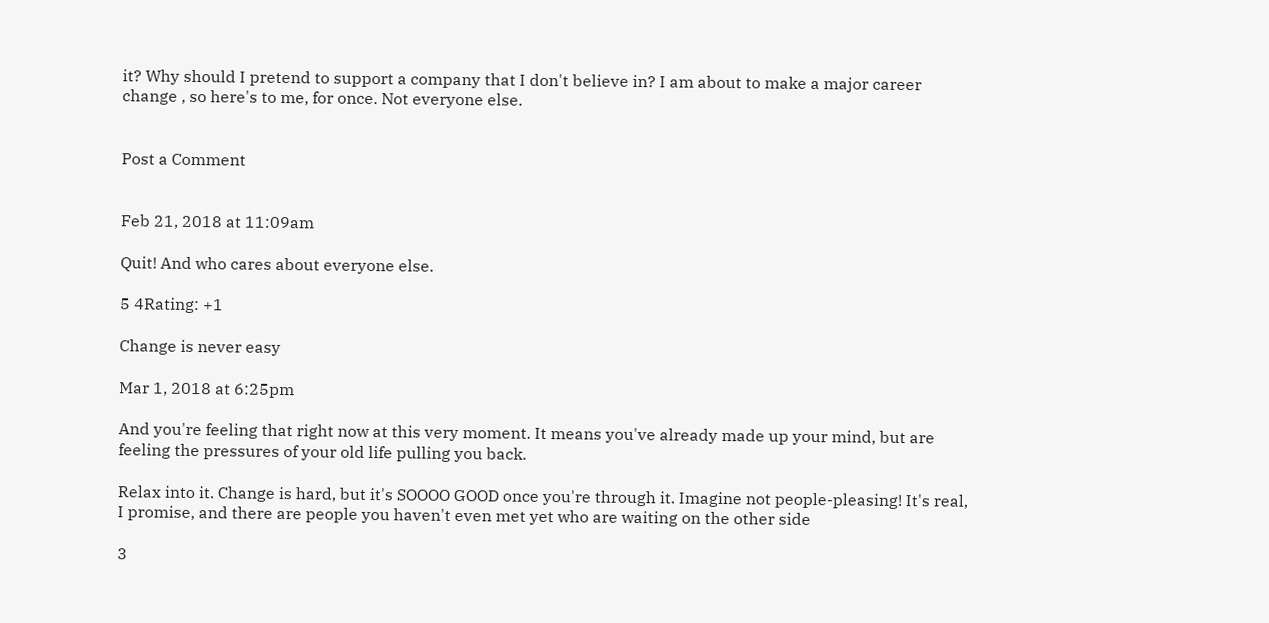it? Why should I pretend to support a company that I don't believe in? I am about to make a major career change , so here's to me, for once. Not everyone else.


Post a Comment


Feb 21, 2018 at 11:09am

Quit! And who cares about everyone else.

5 4Rating: +1

Change is never easy

Mar 1, 2018 at 6:25pm

And you're feeling that right now at this very moment. It means you've already made up your mind, but are feeling the pressures of your old life pulling you back.

Relax into it. Change is hard, but it's SOOOO GOOD once you're through it. Imagine not people-pleasing! It's real, I promise, and there are people you haven't even met yet who are waiting on the other side

3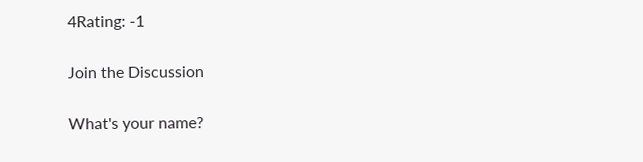4Rating: -1

Join the Discussion

What's your name?